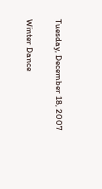Tuesday, December 18, 2007

Winter Dance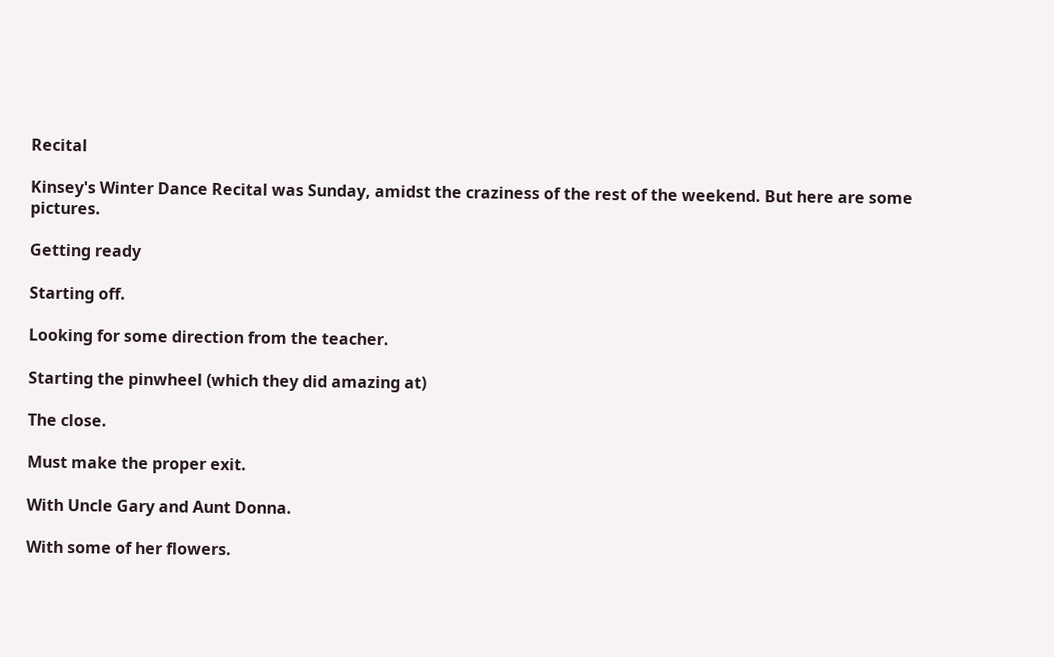Recital

Kinsey's Winter Dance Recital was Sunday, amidst the craziness of the rest of the weekend. But here are some pictures.

Getting ready

Starting off.

Looking for some direction from the teacher.

Starting the pinwheel (which they did amazing at)

The close.

Must make the proper exit.

With Uncle Gary and Aunt Donna.

With some of her flowers.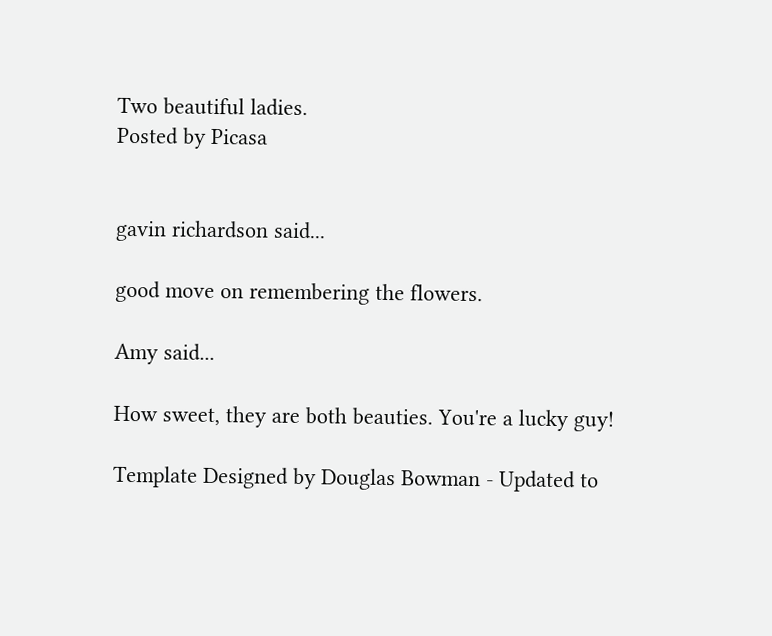Two beautiful ladies.
Posted by Picasa


gavin richardson said...

good move on remembering the flowers.

Amy said...

How sweet, they are both beauties. You're a lucky guy!

Template Designed by Douglas Bowman - Updated to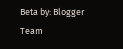Beta by: Blogger Team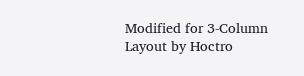Modified for 3-Column Layout by Hoctro